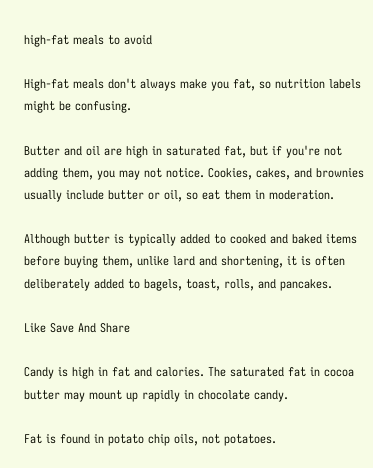high-fat meals to avoid

High-fat meals don't always make you fat, so nutrition labels might be confusing.

Butter and oil are high in saturated fat, but if you're not adding them, you may not notice. Cookies, cakes, and brownies usually include butter or oil, so eat them in moderation.

Although butter is typically added to cooked and baked items before buying them, unlike lard and shortening, it is often deliberately added to bagels, toast, rolls, and pancakes.

Like Save And Share

Candy is high in fat and calories. The saturated fat in cocoa butter may mount up rapidly in chocolate candy.

Fat is found in potato chip oils, not potatoes.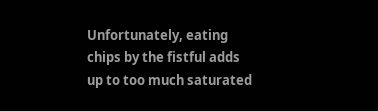Unfortunately, eating chips by the fistful adds up to too much saturated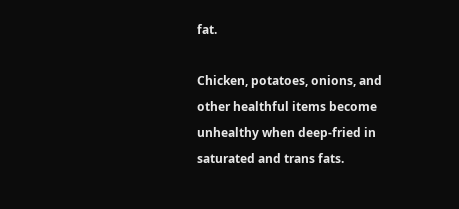fat.

Chicken, potatoes, onions, and other healthful items become unhealthy when deep-fried in saturated and trans fats.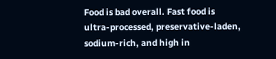Food is bad overall. Fast food is ultra-processed, preservative-laden, sodium-rich, and high in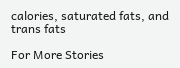calories, saturated fats, and trans fats

For More Stories